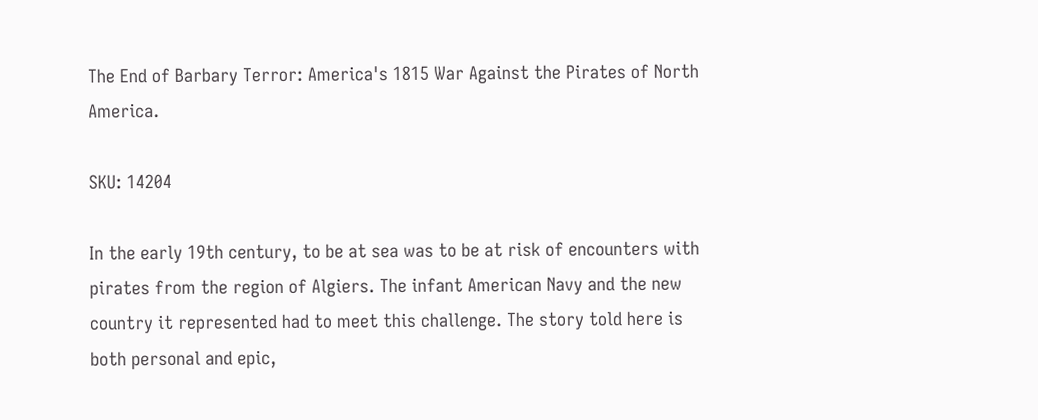The End of Barbary Terror: America's 1815 War Against the Pirates of North America.

SKU: 14204

In the early 19th century, to be at sea was to be at risk of encounters with pirates from the region of Algiers. The infant American Navy and the new country it represented had to meet this challenge. The story told here is both personal and epic,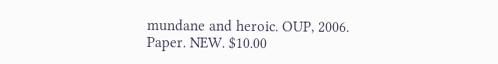mundane and heroic. OUP, 2006. Paper. NEW. $10.00